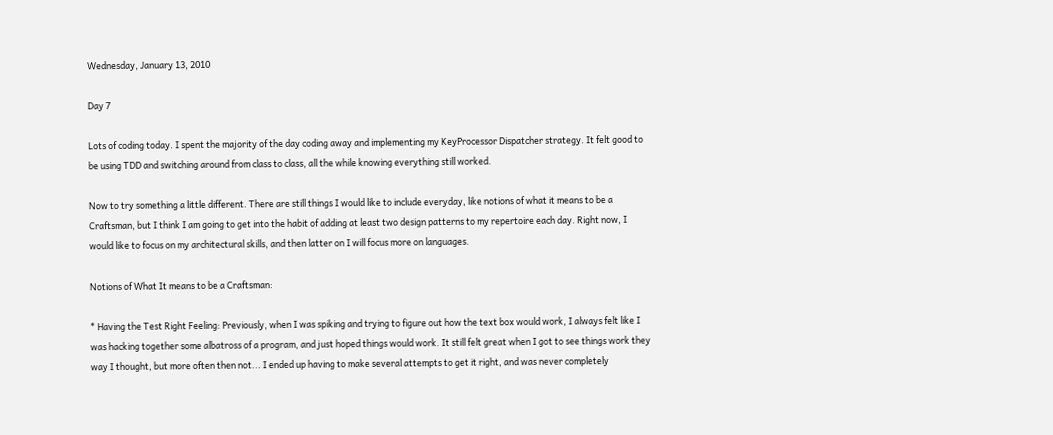Wednesday, January 13, 2010

Day 7

Lots of coding today. I spent the majority of the day coding away and implementing my KeyProcessor Dispatcher strategy. It felt good to be using TDD and switching around from class to class, all the while knowing everything still worked.

Now to try something a little different. There are still things I would like to include everyday, like notions of what it means to be a Craftsman, but I think I am going to get into the habit of adding at least two design patterns to my repertoire each day. Right now, I would like to focus on my architectural skills, and then latter on I will focus more on languages.

Notions of What It means to be a Craftsman:

* Having the Test Right Feeling: Previously, when I was spiking and trying to figure out how the text box would work, I always felt like I was hacking together some albatross of a program, and just hoped things would work. It still felt great when I got to see things work they way I thought, but more often then not... I ended up having to make several attempts to get it right, and was never completely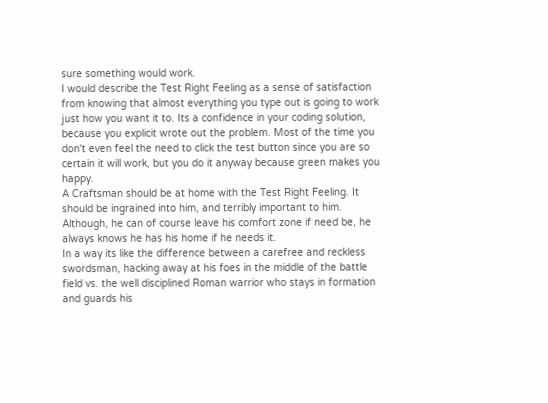sure something would work.
I would describe the Test Right Feeling as a sense of satisfaction from knowing that almost everything you type out is going to work just how you want it to. Its a confidence in your coding solution, because you explicit wrote out the problem. Most of the time you don't even feel the need to click the test button since you are so certain it will work, but you do it anyway because green makes you happy.
A Craftsman should be at home with the Test Right Feeling. It should be ingrained into him, and terribly important to him. Although, he can of course leave his comfort zone if need be, he always knows he has his home if he needs it.
In a way its like the difference between a carefree and reckless swordsman, hacking away at his foes in the middle of the battle field vs. the well disciplined Roman warrior who stays in formation and guards his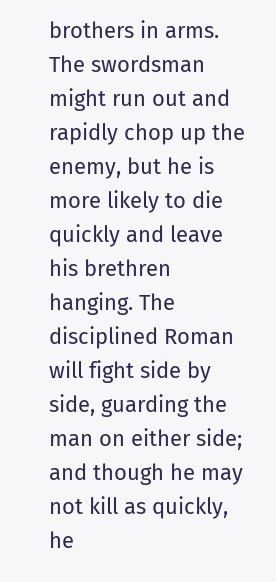brothers in arms. The swordsman might run out and rapidly chop up the enemy, but he is more likely to die quickly and leave his brethren hanging. The disciplined Roman will fight side by side, guarding the man on either side; and though he may not kill as quickly, he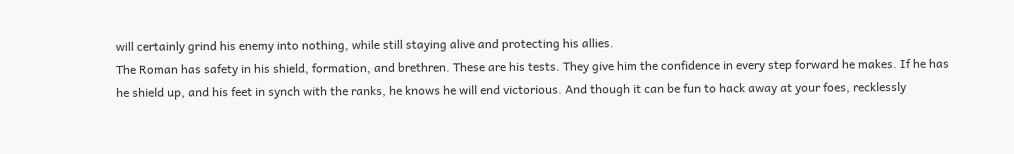will certainly grind his enemy into nothing, while still staying alive and protecting his allies.
The Roman has safety in his shield, formation, and brethren. These are his tests. They give him the confidence in every step forward he makes. If he has he shield up, and his feet in synch with the ranks, he knows he will end victorious. And though it can be fun to hack away at your foes, recklessly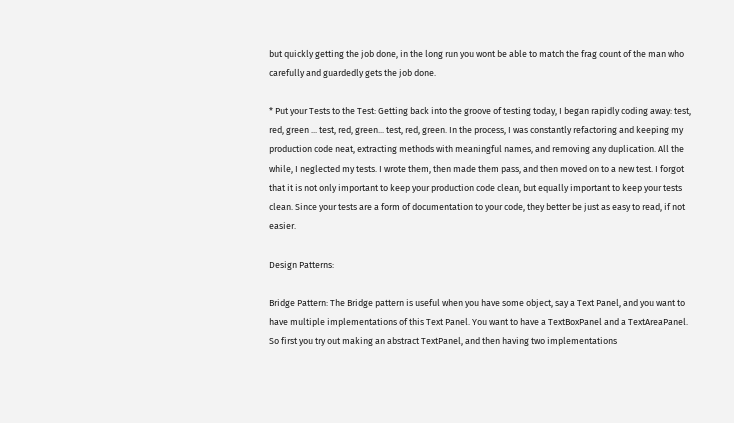but quickly getting the job done, in the long run you wont be able to match the frag count of the man who carefully and guardedly gets the job done.

* Put your Tests to the Test: Getting back into the groove of testing today, I began rapidly coding away: test, red, green ... test, red, green... test, red, green. In the process, I was constantly refactoring and keeping my production code neat, extracting methods with meaningful names, and removing any duplication. All the while, I neglected my tests. I wrote them, then made them pass, and then moved on to a new test. I forgot that it is not only important to keep your production code clean, but equally important to keep your tests clean. Since your tests are a form of documentation to your code, they better be just as easy to read, if not easier.

Design Patterns:

Bridge Pattern: The Bridge pattern is useful when you have some object, say a Text Panel, and you want to have multiple implementations of this Text Panel. You want to have a TextBoxPanel and a TextAreaPanel. So first you try out making an abstract TextPanel, and then having two implementations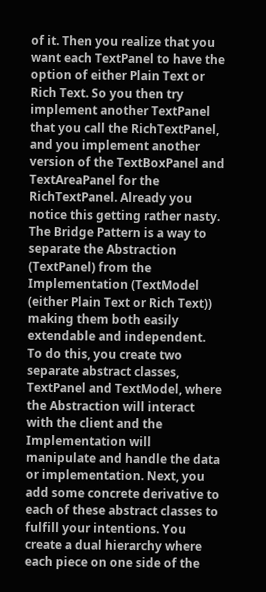of it. Then you realize that you want each TextPanel to have the option of either Plain Text or Rich Text. So you then try implement another TextPanel that you call the RichTextPanel, and you implement another version of the TextBoxPanel and TextAreaPanel for the RichTextPanel. Already you notice this getting rather nasty.
The Bridge Pattern is a way to separate the Abstraction (TextPanel) from the Implementation (TextModel (either Plain Text or Rich Text)) making them both easily extendable and independent.
To do this, you create two separate abstract classes, TextPanel and TextModel, where the Abstraction will interact with the client and the Implementation will manipulate and handle the data or implementation. Next, you add some concrete derivative to each of these abstract classes to fulfill your intentions. You create a dual hierarchy where each piece on one side of the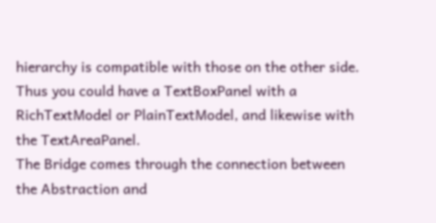hierarchy is compatible with those on the other side. Thus you could have a TextBoxPanel with a RichTextModel or PlainTextModel, and likewise with the TextAreaPanel.
The Bridge comes through the connection between the Abstraction and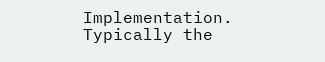Implementation. Typically the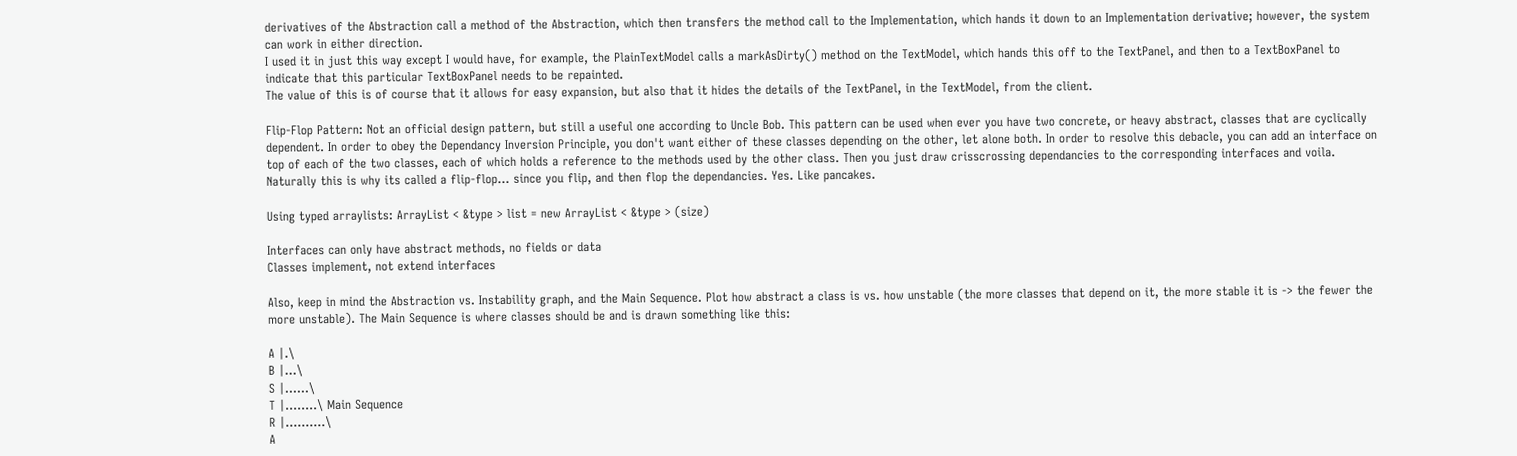derivatives of the Abstraction call a method of the Abstraction, which then transfers the method call to the Implementation, which hands it down to an Implementation derivative; however, the system can work in either direction.
I used it in just this way except I would have, for example, the PlainTextModel calls a markAsDirty() method on the TextModel, which hands this off to the TextPanel, and then to a TextBoxPanel to indicate that this particular TextBoxPanel needs to be repainted.
The value of this is of course that it allows for easy expansion, but also that it hides the details of the TextPanel, in the TextModel, from the client.

Flip-Flop Pattern: Not an official design pattern, but still a useful one according to Uncle Bob. This pattern can be used when ever you have two concrete, or heavy abstract, classes that are cyclically dependent. In order to obey the Dependancy Inversion Principle, you don't want either of these classes depending on the other, let alone both. In order to resolve this debacle, you can add an interface on top of each of the two classes, each of which holds a reference to the methods used by the other class. Then you just draw crisscrossing dependancies to the corresponding interfaces and voila. Naturally this is why its called a flip-flop... since you flip, and then flop the dependancies. Yes. Like pancakes.

Using typed arraylists: ArrayList < &type > list = new ArrayList < &type > (size)

Interfaces can only have abstract methods, no fields or data
Classes implement, not extend interfaces

Also, keep in mind the Abstraction vs. Instability graph, and the Main Sequence. Plot how abstract a class is vs. how unstable (the more classes that depend on it, the more stable it is -> the fewer the more unstable). The Main Sequence is where classes should be and is drawn something like this:

A |.\
B |...\
S |......\
T |........\ Main Sequence
R |..........\
A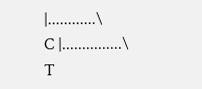|............\
C |...............\
T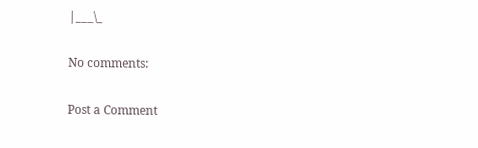|___\_

No comments:

Post a Comment